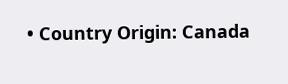• Country Origin: Canada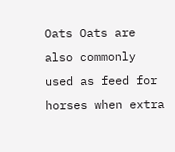Oats Oats are also commonly used as feed for horses when extra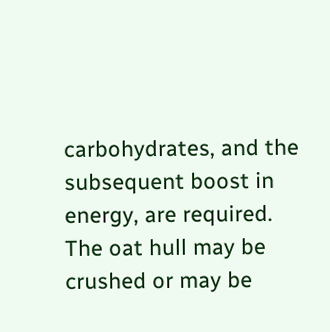carbohydrates, and the subsequent boost in energy, are required. The oat hull may be crushed or may be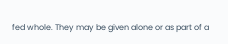fed whole. They may be given alone or as part of a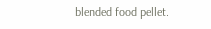blended food pellet.